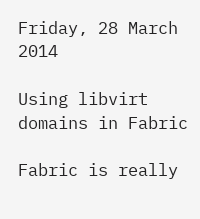Friday, 28 March 2014

Using libvirt domains in Fabric

Fabric is really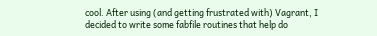cool. After using (and getting frustrated with) Vagrant, I decided to write some fabfile routines that help do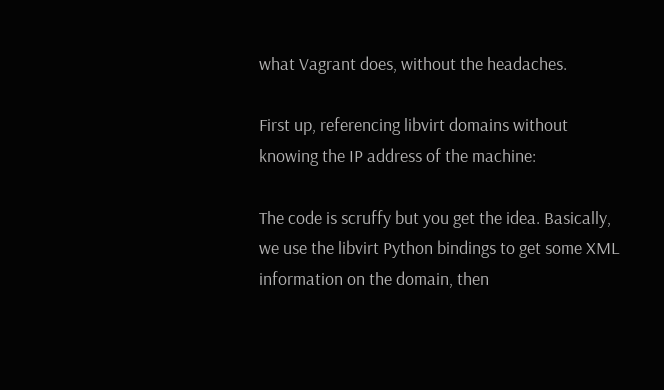what Vagrant does, without the headaches.

First up, referencing libvirt domains without knowing the IP address of the machine:

The code is scruffy but you get the idea. Basically, we use the libvirt Python bindings to get some XML information on the domain, then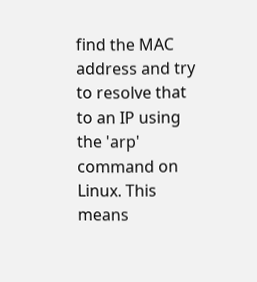find the MAC address and try to resolve that to an IP using the 'arp' command on Linux. This means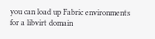you can load up Fabric environments for a libvirt domain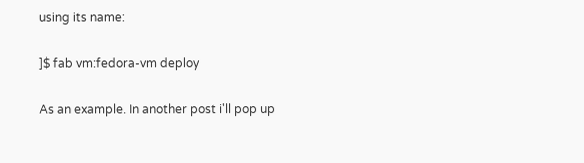using its name:

]$ fab vm:fedora-vm deploy

As an example. In another post i'll pop up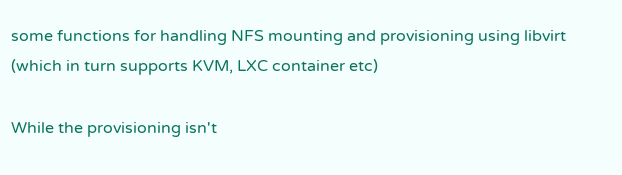some functions for handling NFS mounting and provisioning using libvirt (which in turn supports KVM, LXC container etc)

While the provisioning isn't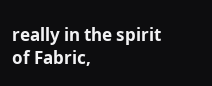really in the spirit of Fabric,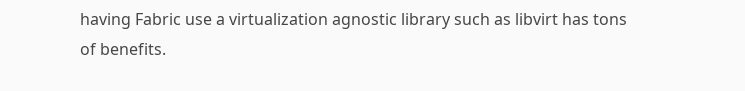having Fabric use a virtualization agnostic library such as libvirt has tons of benefits.